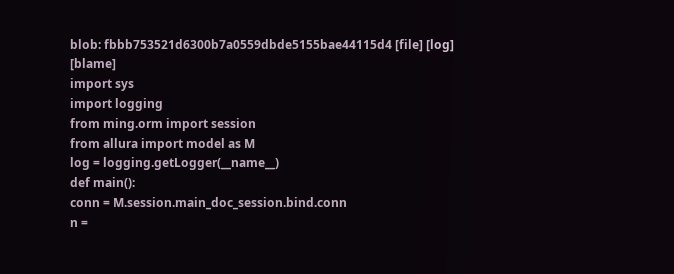blob: fbbb753521d6300b7a0559dbde5155bae44115d4 [file] [log] [blame]
import sys
import logging
from ming.orm import session
from allura import model as M
log = logging.getLogger(__name__)
def main():
conn = M.session.main_doc_session.bind.conn
n =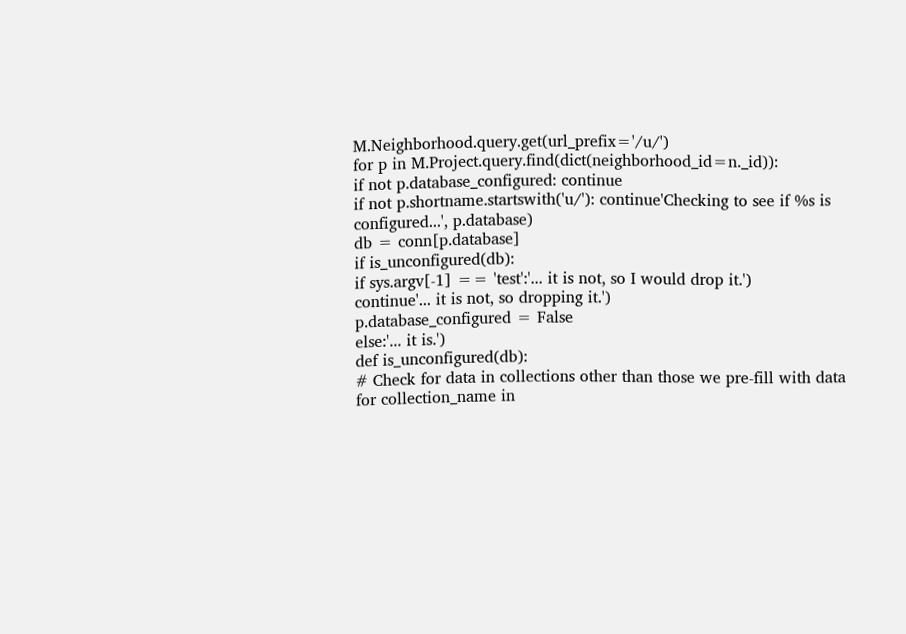M.Neighborhood.query.get(url_prefix='/u/')
for p in M.Project.query.find(dict(neighborhood_id=n._id)):
if not p.database_configured: continue
if not p.shortname.startswith('u/'): continue'Checking to see if %s is configured...', p.database)
db = conn[p.database]
if is_unconfigured(db):
if sys.argv[-1] == 'test':'... it is not, so I would drop it.')
continue'... it is not, so dropping it.')
p.database_configured = False
else:'... it is.')
def is_unconfigured(db):
# Check for data in collections other than those we pre-fill with data
for collection_name in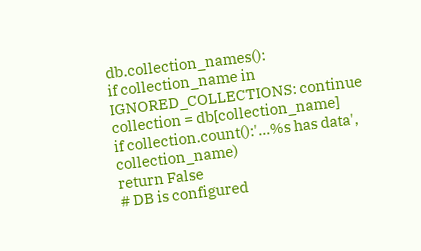db.collection_names():
if collection_name in IGNORED_COLLECTIONS: continue
collection = db[collection_name]
if collection.count():'...%s has data', collection_name)
return False
# DB is configured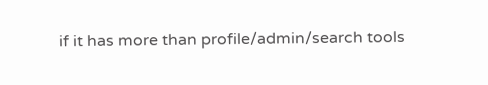if it has more than profile/admin/search tools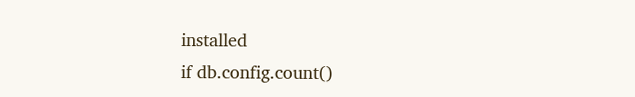installed
if db.config.count()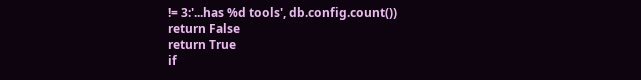!= 3:'...has %d tools', db.config.count())
return False
return True
if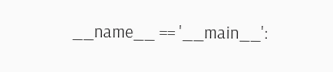__name__ == '__main__':